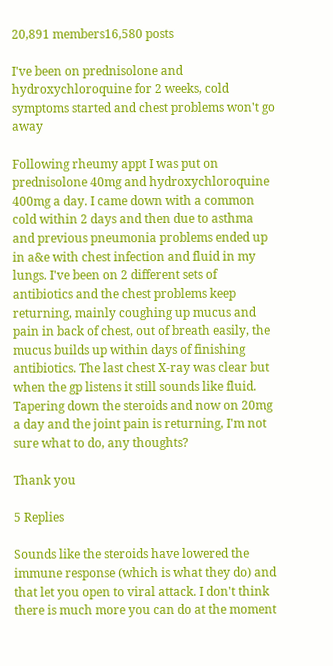20,891 members16,580 posts

I've been on prednisolone and hydroxychloroquine for 2 weeks, cold symptoms started and chest problems won't go away

Following rheumy appt I was put on prednisolone 40mg and hydroxychloroquine 400mg a day. I came down with a common cold within 2 days and then due to asthma and previous pneumonia problems ended up in a&e with chest infection and fluid in my lungs. I've been on 2 different sets of antibiotics and the chest problems keep returning, mainly coughing up mucus and pain in back of chest, out of breath easily, the mucus builds up within days of finishing antibiotics. The last chest X-ray was clear but when the gp listens it still sounds like fluid. Tapering down the steroids and now on 20mg a day and the joint pain is returning, I'm not sure what to do, any thoughts?

Thank you

5 Replies

Sounds like the steroids have lowered the immune response (which is what they do) and that let you open to viral attack. I don't think there is much more you can do at the moment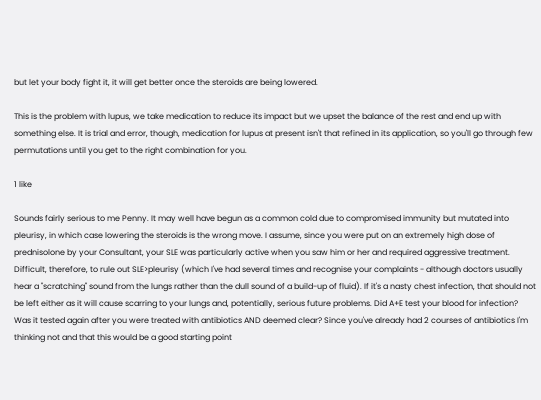but let your body fight it, it will get better once the steroids are being lowered.

This is the problem with lupus, we take medication to reduce its impact but we upset the balance of the rest and end up with something else. It is trial and error, though, medication for lupus at present isn't that refined in its application, so you'll go through few permutations until you get to the right combination for you.

1 like

Sounds fairly serious to me Penny. It may well have begun as a common cold due to compromised immunity but mutated into pleurisy, in which case lowering the steroids is the wrong move. I assume, since you were put on an extremely high dose of prednisolone by your Consultant, your SLE was particularly active when you saw him or her and required aggressive treatment. Difficult, therefore, to rule out SLE>pleurisy (which I've had several times and recognise your complaints - although doctors usually hear a "scratching" sound from the lungs rather than the dull sound of a build-up of fluid). If it's a nasty chest infection, that should not be left either as it will cause scarring to your lungs and, potentially, serious future problems. Did A+E test your blood for infection? Was it tested again after you were treated with antibiotics AND deemed clear? Since you've already had 2 courses of antibiotics I'm thinking not and that this would be a good starting point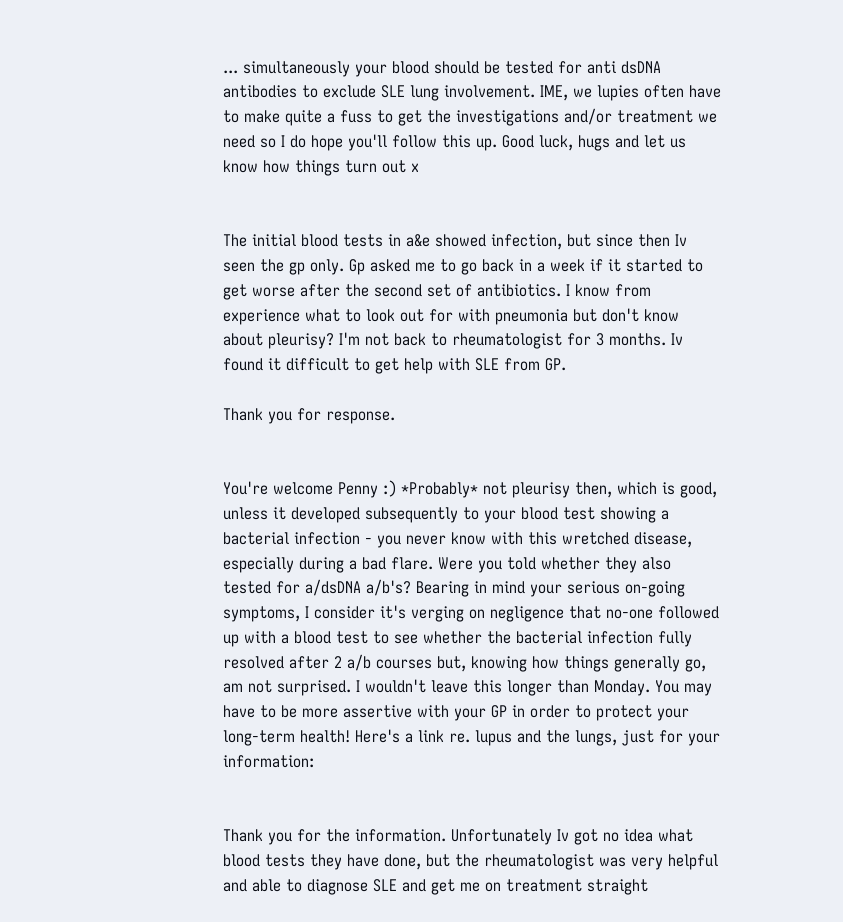... simultaneously your blood should be tested for anti dsDNA antibodies to exclude SLE lung involvement. IME, we lupies often have to make quite a fuss to get the investigations and/or treatment we need so I do hope you'll follow this up. Good luck, hugs and let us know how things turn out x


The initial blood tests in a&e showed infection, but since then Iv seen the gp only. Gp asked me to go back in a week if it started to get worse after the second set of antibiotics. I know from experience what to look out for with pneumonia but don't know about pleurisy? I'm not back to rheumatologist for 3 months. Iv found it difficult to get help with SLE from GP.

Thank you for response.


You're welcome Penny :) *Probably* not pleurisy then, which is good, unless it developed subsequently to your blood test showing a bacterial infection - you never know with this wretched disease, especially during a bad flare. Were you told whether they also tested for a/dsDNA a/b's? Bearing in mind your serious on-going symptoms, I consider it's verging on negligence that no-one followed up with a blood test to see whether the bacterial infection fully resolved after 2 a/b courses but, knowing how things generally go, am not surprised. I wouldn't leave this longer than Monday. You may have to be more assertive with your GP in order to protect your long-term health! Here's a link re. lupus and the lungs, just for your information:


Thank you for the information. Unfortunately Iv got no idea what blood tests they have done, but the rheumatologist was very helpful and able to diagnose SLE and get me on treatment straight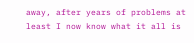away, after years of problems at least I now know what it all is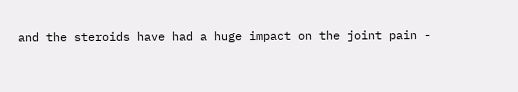and the steroids have had a huge impact on the joint pain -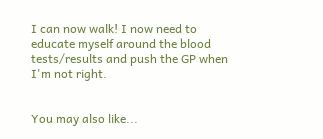I can now walk! I now need to educate myself around the blood tests/results and push the GP when I'm not right.


You may also like...